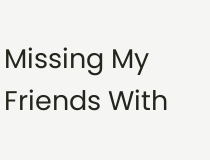Missing My Friends With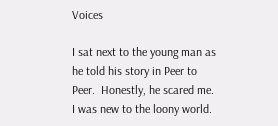Voices

I sat next to the young man as he told his story in Peer to Peer.  Honestly, he scared me.  I was new to the loony world.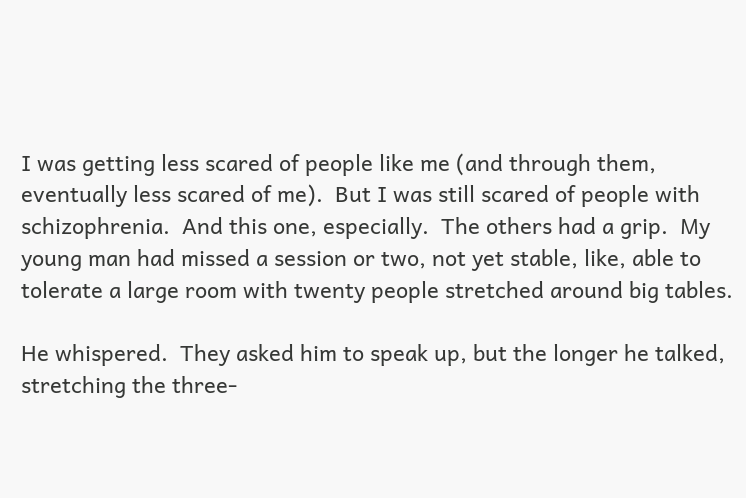I was getting less scared of people like me (and through them, eventually less scared of me).  But I was still scared of people with schizophrenia.  And this one, especially.  The others had a grip.  My young man had missed a session or two, not yet stable, like, able to tolerate a large room with twenty people stretched around big tables.

He whispered.  They asked him to speak up, but the longer he talked, stretching the three-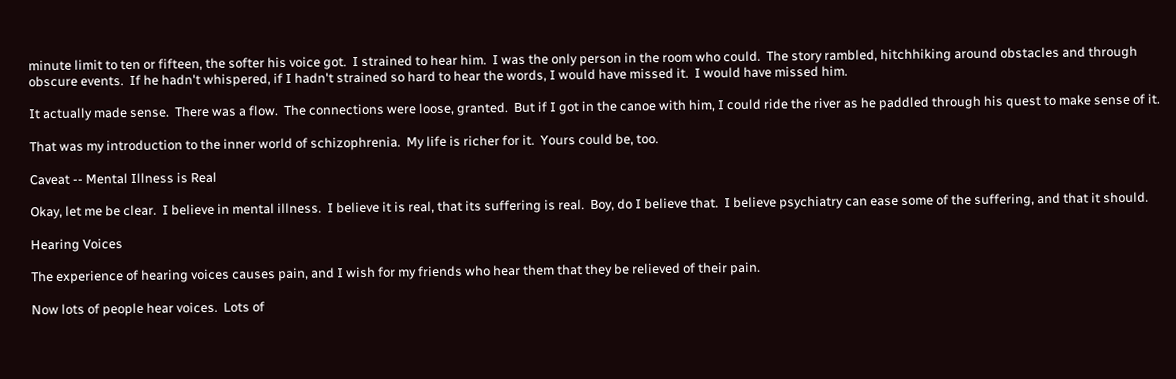minute limit to ten or fifteen, the softer his voice got.  I strained to hear him.  I was the only person in the room who could.  The story rambled, hitchhiking around obstacles and through obscure events.  If he hadn't whispered, if I hadn't strained so hard to hear the words, I would have missed it.  I would have missed him.

It actually made sense.  There was a flow.  The connections were loose, granted.  But if I got in the canoe with him, I could ride the river as he paddled through his quest to make sense of it.

That was my introduction to the inner world of schizophrenia.  My life is richer for it.  Yours could be, too.

Caveat -- Mental Illness is Real

Okay, let me be clear.  I believe in mental illness.  I believe it is real, that its suffering is real.  Boy, do I believe that.  I believe psychiatry can ease some of the suffering, and that it should.

Hearing Voices

The experience of hearing voices causes pain, and I wish for my friends who hear them that they be relieved of their pain.

Now lots of people hear voices.  Lots of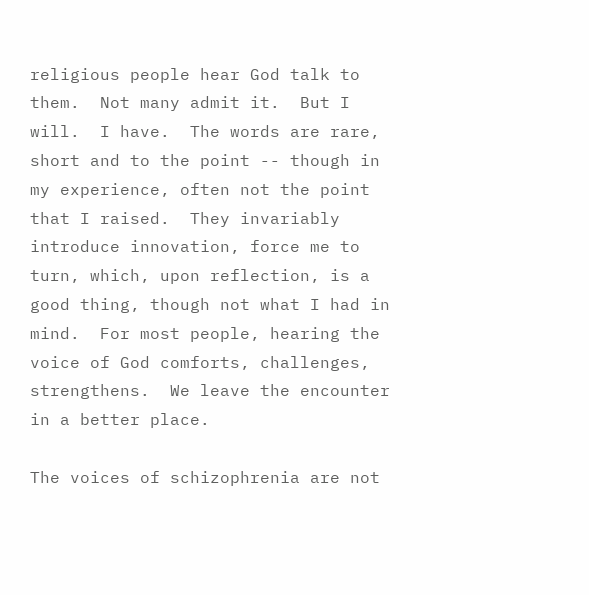religious people hear God talk to them.  Not many admit it.  But I will.  I have.  The words are rare, short and to the point -- though in my experience, often not the point that I raised.  They invariably introduce innovation, force me to turn, which, upon reflection, is a good thing, though not what I had in mind.  For most people, hearing the voice of God comforts, challenges, strengthens.  We leave the encounter in a better place.

The voices of schizophrenia are not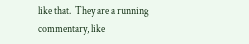like that.  They are a running commentary, like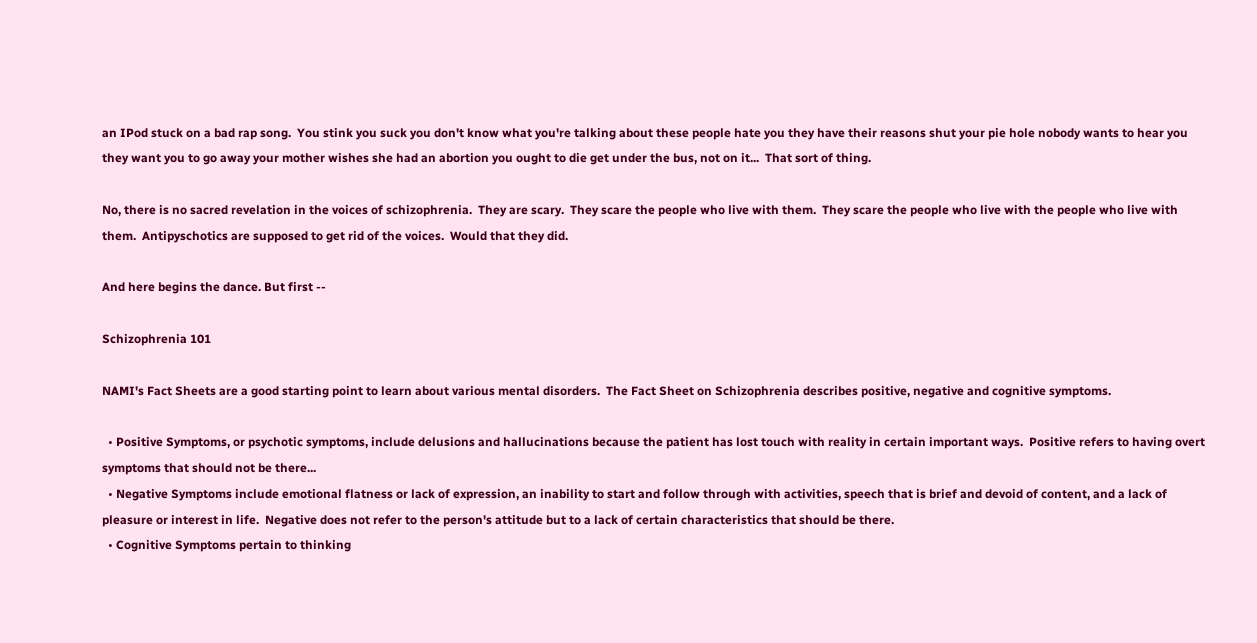an IPod stuck on a bad rap song.  You stink you suck you don't know what you're talking about these people hate you they have their reasons shut your pie hole nobody wants to hear you they want you to go away your mother wishes she had an abortion you ought to die get under the bus, not on it...  That sort of thing.

No, there is no sacred revelation in the voices of schizophrenia.  They are scary.  They scare the people who live with them.  They scare the people who live with the people who live with them.  Antipyschotics are supposed to get rid of the voices.  Would that they did.

And here begins the dance. But first --

Schizophrenia 101

NAMI's Fact Sheets are a good starting point to learn about various mental disorders.  The Fact Sheet on Schizophrenia describes positive, negative and cognitive symptoms.

  • Positive Symptoms, or psychotic symptoms, include delusions and hallucinations because the patient has lost touch with reality in certain important ways.  Positive refers to having overt symptoms that should not be there...
  • Negative Symptoms include emotional flatness or lack of expression, an inability to start and follow through with activities, speech that is brief and devoid of content, and a lack of pleasure or interest in life.  Negative does not refer to the person's attitude but to a lack of certain characteristics that should be there.
  • Cognitive Symptoms pertain to thinking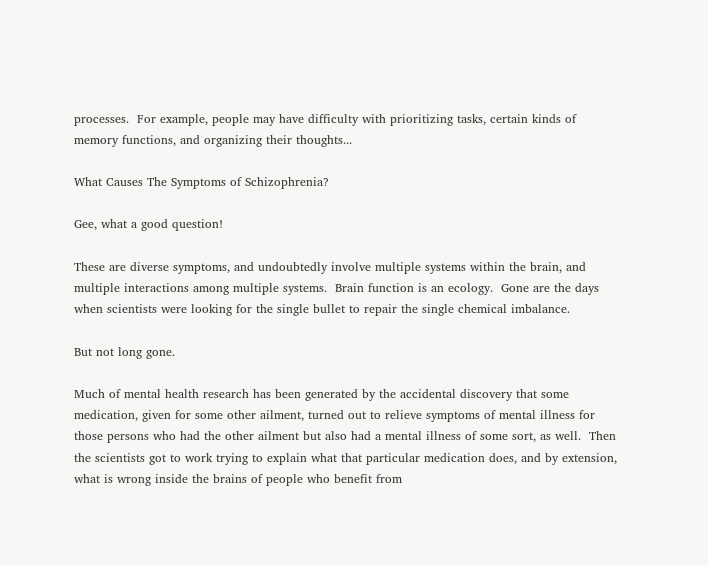processes.  For example, people may have difficulty with prioritizing tasks, certain kinds of memory functions, and organizing their thoughts...

What Causes The Symptoms of Schizophrenia?

Gee, what a good question!

These are diverse symptoms, and undoubtedly involve multiple systems within the brain, and multiple interactions among multiple systems.  Brain function is an ecology.  Gone are the days when scientists were looking for the single bullet to repair the single chemical imbalance.

But not long gone.

Much of mental health research has been generated by the accidental discovery that some medication, given for some other ailment, turned out to relieve symptoms of mental illness for those persons who had the other ailment but also had a mental illness of some sort, as well.  Then the scientists got to work trying to explain what that particular medication does, and by extension, what is wrong inside the brains of people who benefit from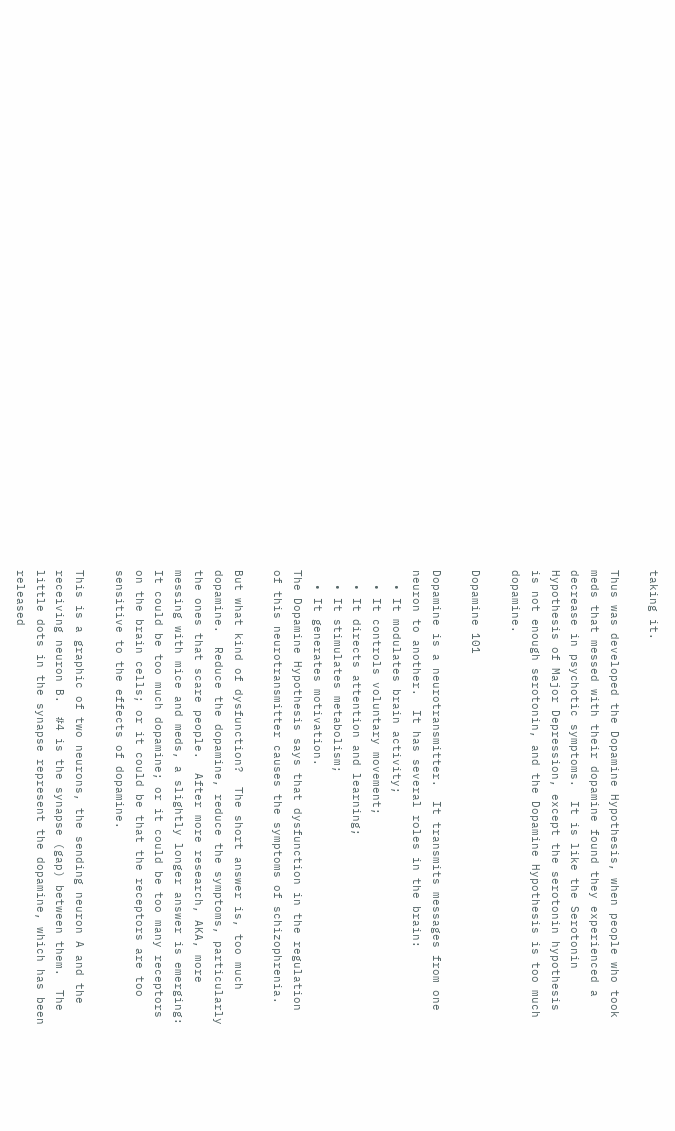taking it.

Thus was developed the Dopamine Hypothesis, when people who took meds that messed with their dopamine found they experienced a decrease in psychotic symptoms.  It is like the Serotonin Hypothesis of Major Depression, except the serotonin hypothesis is not enough serotonin, and the Dopamine Hypothesis is too much dopamine.

Dopamine 101

Dopamine is a neurotransmitter.  It transmits messages from one neuron to another.  It has several roles in the brain:
  • It modulates brain activity;
  • It controls voluntary movement;
  • It directs attention and learning;
  • It stimulates metabolism;
  • It generates motivation.
The Dopamine Hypothesis says that dysfunction in the regulation of this neurotransmitter causes the symptoms of schizophrenia.

But what kind of dysfunction?  The short answer is, too much dopamine.  Reduce the dopamine, reduce the symptoms, particularly the ones that scare people.  After more research, AKA, more messing with mice and meds, a slightly longer answer is emerging:  It could be too much dopamine; or it could be too many receptors on the brain cells; or it could be that the receptors are too sensitive to the effects of dopamine.

This is a graphic of two neurons, the sending neuron A and the receiving neuron B.  #4 is the synapse (gap) between them.  The little dots in the synapse represent the dopamine, which has been released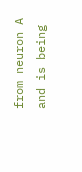from neuron A and is being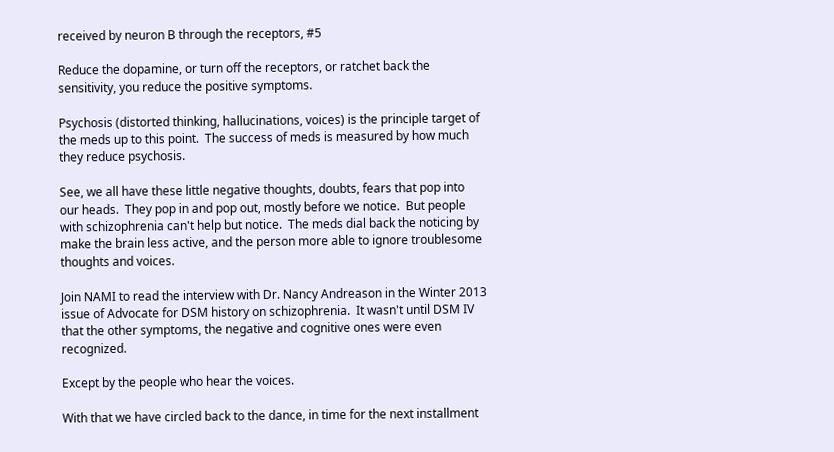received by neuron B through the receptors, #5

Reduce the dopamine, or turn off the receptors, or ratchet back the sensitivity, you reduce the positive symptoms.

Psychosis (distorted thinking, hallucinations, voices) is the principle target of the meds up to this point.  The success of meds is measured by how much they reduce psychosis.

See, we all have these little negative thoughts, doubts, fears that pop into our heads.  They pop in and pop out, mostly before we notice.  But people with schizophrenia can't help but notice.  The meds dial back the noticing by make the brain less active, and the person more able to ignore troublesome thoughts and voices.

Join NAMI to read the interview with Dr. Nancy Andreason in the Winter 2013 issue of Advocate for DSM history on schizophrenia.  It wasn't until DSM IV that the other symptoms, the negative and cognitive ones were even recognized.

Except by the people who hear the voices.

With that we have circled back to the dance, in time for the next installment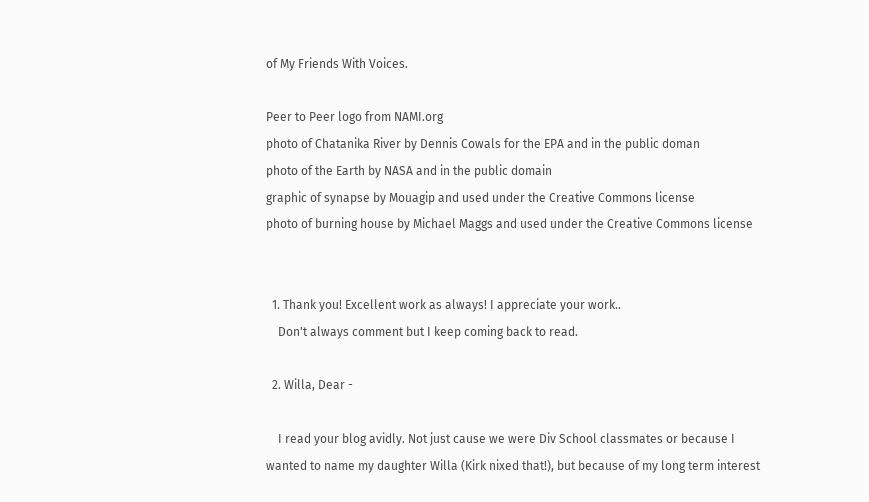of My Friends With Voices.

Peer to Peer logo from NAMI.org
photo of Chatanika River by Dennis Cowals for the EPA and in the public doman
photo of the Earth by NASA and in the public domain
graphic of synapse by Mouagip and used under the Creative Commons license
photo of burning house by Michael Maggs and used under the Creative Commons license


  1. Thank you! Excellent work as always! I appreciate your work..
    Don't always comment but I keep coming back to read.

  2. Willa, Dear -

    I read your blog avidly. Not just cause we were Div School classmates or because I wanted to name my daughter Willa (Kirk nixed that!), but because of my long term interest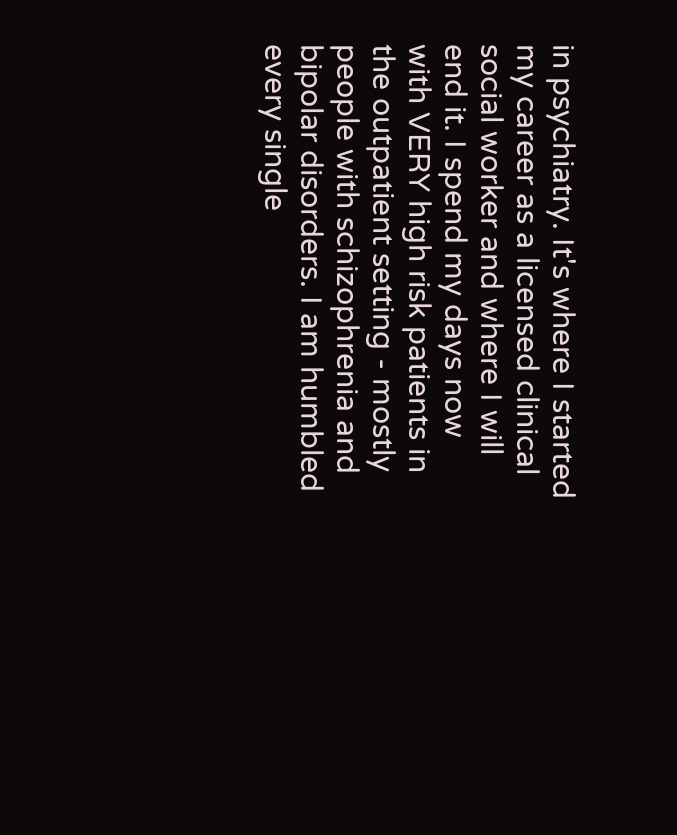in psychiatry. It's where I started my career as a licensed clinical social worker and where I will end it. I spend my days now with VERY high risk patients in the outpatient setting - mostly people with schizophrenia and bipolar disorders. I am humbled every single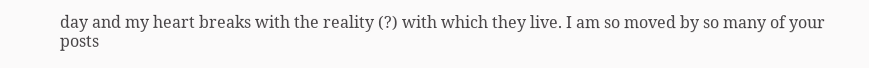day and my heart breaks with the reality (?) with which they live. I am so moved by so many of your posts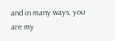and in many ways, you are my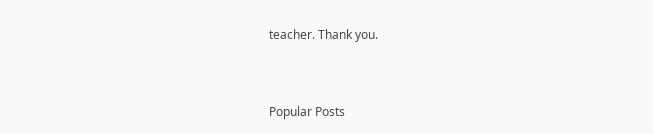teacher. Thank you.


Popular Posts